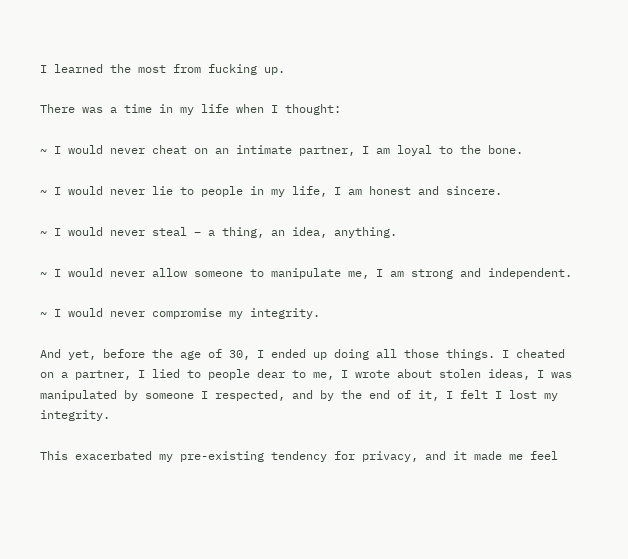I learned the most from fucking up.

There was a time in my life when I thought:

~ I would never cheat on an intimate partner, I am loyal to the bone.

~ I would never lie to people in my life, I am honest and sincere.

~ I would never steal – a thing, an idea, anything.

~ I would never allow someone to manipulate me, I am strong and independent.

~ I would never compromise my integrity.

And yet, before the age of 30, I ended up doing all those things. I cheated on a partner, I lied to people dear to me, I wrote about stolen ideas, I was manipulated by someone I respected, and by the end of it, I felt I lost my integrity.

This exacerbated my pre-existing tendency for privacy, and it made me feel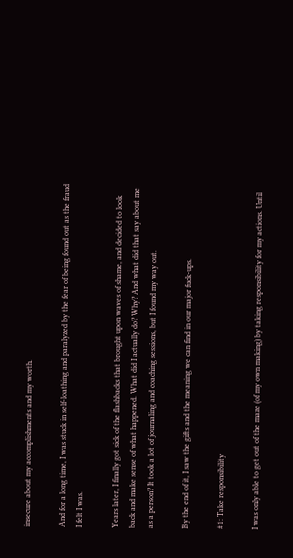insecure about my accomplishments and my worth.

And for a long time, I was stuck in self-loathing and paralyzed by the fear of being found out as the fraud I felt I was.

Years later, I finally got sick of the flashbacks that brought upon waves of shame, and decided to look back and make sense of what happened. What did I actually do? Why? And what did that say about me as a person? It took a lot of journaling and coaching sessions, but I found my way out.

By the end of it, I saw the gifts and the meaning we can find in our major fuck-ups.

#1: Take responsibility

I was only able to get out of the maze (of my own making) by taking responsibility for my actions. Until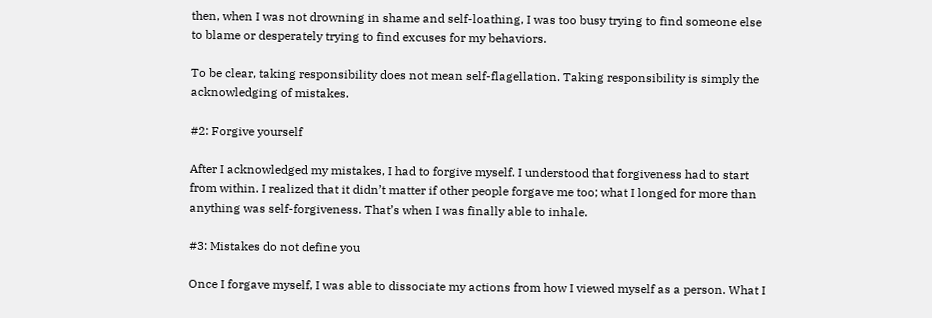then, when I was not drowning in shame and self-loathing, I was too busy trying to find someone else to blame or desperately trying to find excuses for my behaviors.

To be clear, taking responsibility does not mean self-flagellation. Taking responsibility is simply the acknowledging of mistakes.

#2: Forgive yourself

After I acknowledged my mistakes, I had to forgive myself. I understood that forgiveness had to start from within. I realized that it didn’t matter if other people forgave me too; what I longed for more than anything was self-forgiveness. That’s when I was finally able to inhale.

#3: Mistakes do not define you

Once I forgave myself, I was able to dissociate my actions from how I viewed myself as a person. What I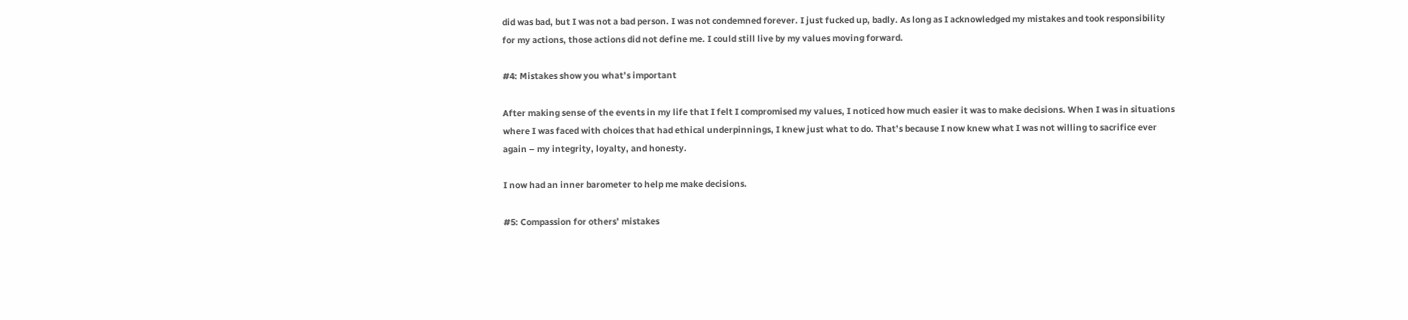did was bad, but I was not a bad person. I was not condemned forever. I just fucked up, badly. As long as I acknowledged my mistakes and took responsibility for my actions, those actions did not define me. I could still live by my values moving forward.

#4: Mistakes show you what’s important

After making sense of the events in my life that I felt I compromised my values, I noticed how much easier it was to make decisions. When I was in situations where I was faced with choices that had ethical underpinnings, I knew just what to do. That’s because I now knew what I was not willing to sacrifice ever again – my integrity, loyalty, and honesty.

I now had an inner barometer to help me make decisions.

#5: Compassion for others’ mistakes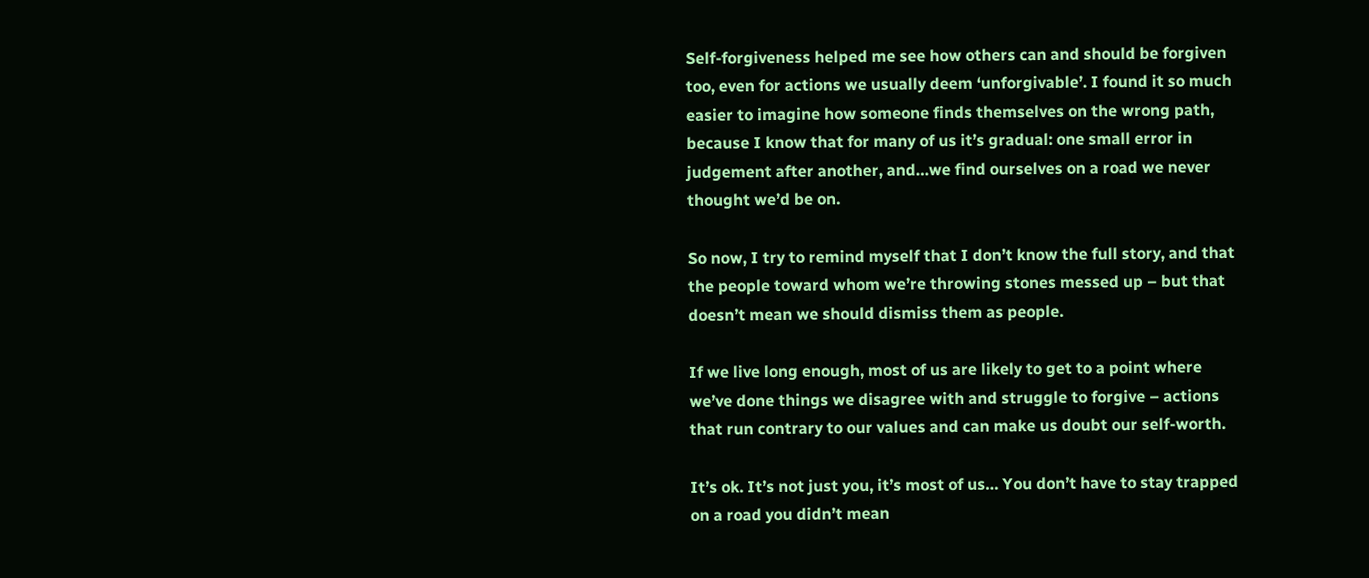Self-forgiveness helped me see how others can and should be forgiven too, even for actions we usually deem ‘unforgivable’. I found it so much easier to imagine how someone finds themselves on the wrong path, because I know that for many of us it’s gradual: one small error in judgement after another, and…we find ourselves on a road we never thought we’d be on.

So now, I try to remind myself that I don’t know the full story, and that the people toward whom we’re throwing stones messed up – but that doesn’t mean we should dismiss them as people.

If we live long enough, most of us are likely to get to a point where we’ve done things we disagree with and struggle to forgive – actions that run contrary to our values and can make us doubt our self-worth.

It’s ok. It’s not just you, it’s most of us… You don’t have to stay trapped on a road you didn’t mean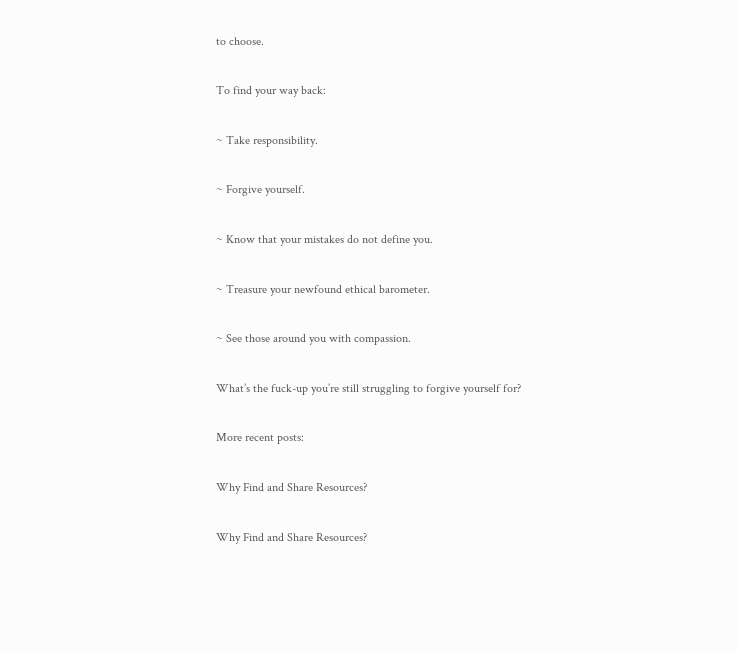to choose.

To find your way back:

~ Take responsibility.

~ Forgive yourself.

~ Know that your mistakes do not define you.

~ Treasure your newfound ethical barometer.

~ See those around you with compassion.

What’s the fuck-up you’re still struggling to forgive yourself for?

More recent posts:

Why Find and Share Resources?

Why Find and Share Resources?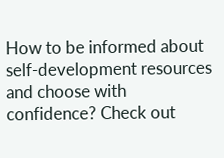How to be informed about self-development resources and choose with confidence? Check out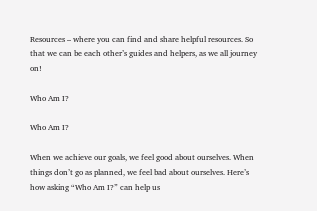Resources – where you can find and share helpful resources. So that we can be each other’s guides and helpers, as we all journey on!

Who Am I?

Who Am I?

When we achieve our goals, we feel good about ourselves. When things don’t go as planned, we feel bad about ourselves. Here’s how asking “Who Am I?” can help us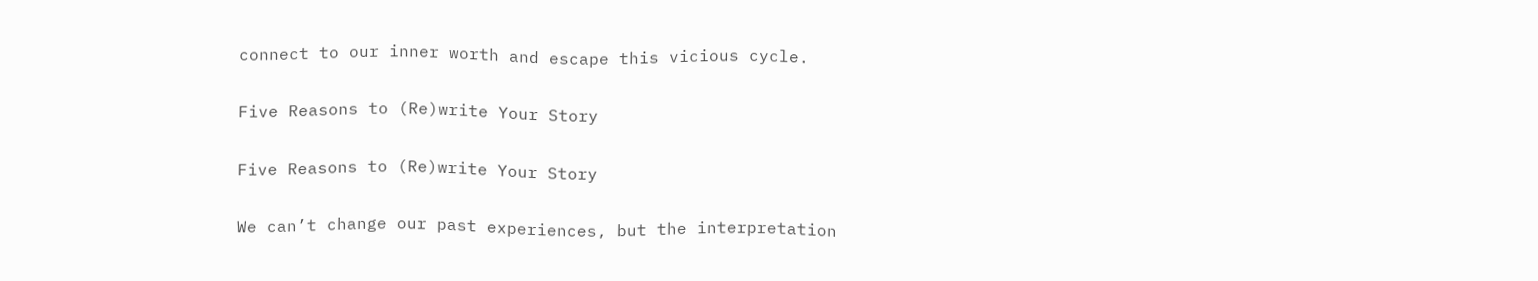connect to our inner worth and escape this vicious cycle.

Five Reasons to (Re)write Your Story

Five Reasons to (Re)write Your Story

We can’t change our past experiences, but the interpretation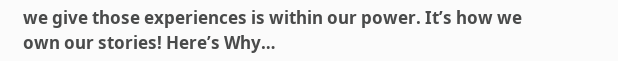we give those experiences is within our power. It’s how we own our stories! Here’s Why…